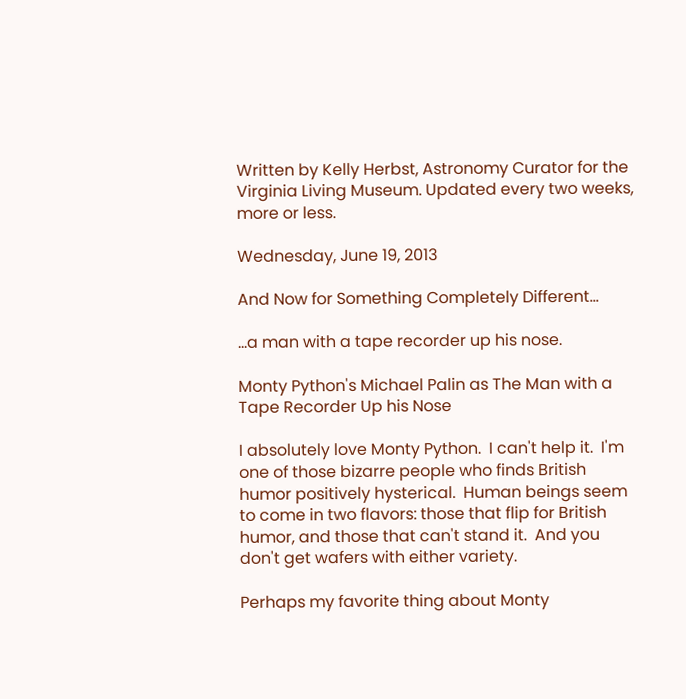Written by Kelly Herbst, Astronomy Curator for the Virginia Living Museum. Updated every two weeks, more or less.

Wednesday, June 19, 2013

And Now for Something Completely Different...

...a man with a tape recorder up his nose.

Monty Python's Michael Palin as The Man with a Tape Recorder Up his Nose

I absolutely love Monty Python.  I can't help it.  I'm one of those bizarre people who finds British humor positively hysterical.  Human beings seem to come in two flavors: those that flip for British humor, and those that can't stand it.  And you don't get wafers with either variety.

Perhaps my favorite thing about Monty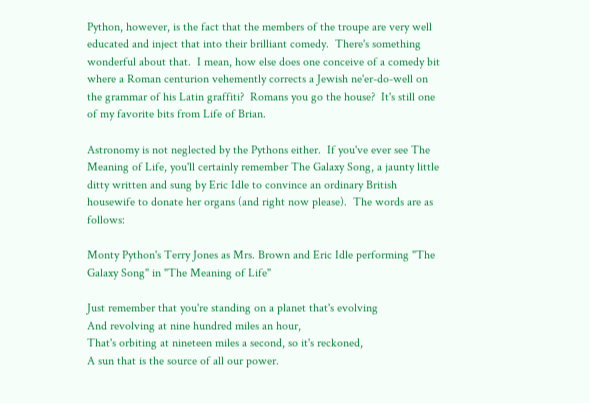Python, however, is the fact that the members of the troupe are very well educated and inject that into their brilliant comedy.  There's something wonderful about that.  I mean, how else does one conceive of a comedy bit where a Roman centurion vehemently corrects a Jewish ne'er-do-well on the grammar of his Latin graffiti?  Romans you go the house?  It's still one of my favorite bits from Life of Brian.

Astronomy is not neglected by the Pythons either.  If you've ever see The Meaning of Life, you'll certainly remember The Galaxy Song, a jaunty little ditty written and sung by Eric Idle to convince an ordinary British housewife to donate her organs (and right now please).  The words are as follows:

Monty Python's Terry Jones as Mrs. Brown and Eric Idle performing "The Galaxy Song" in "The Meaning of Life"

Just remember that you're standing on a planet that's evolving
And revolving at nine hundred miles an hour,
That's orbiting at nineteen miles a second, so it's reckoned,
A sun that is the source of all our power.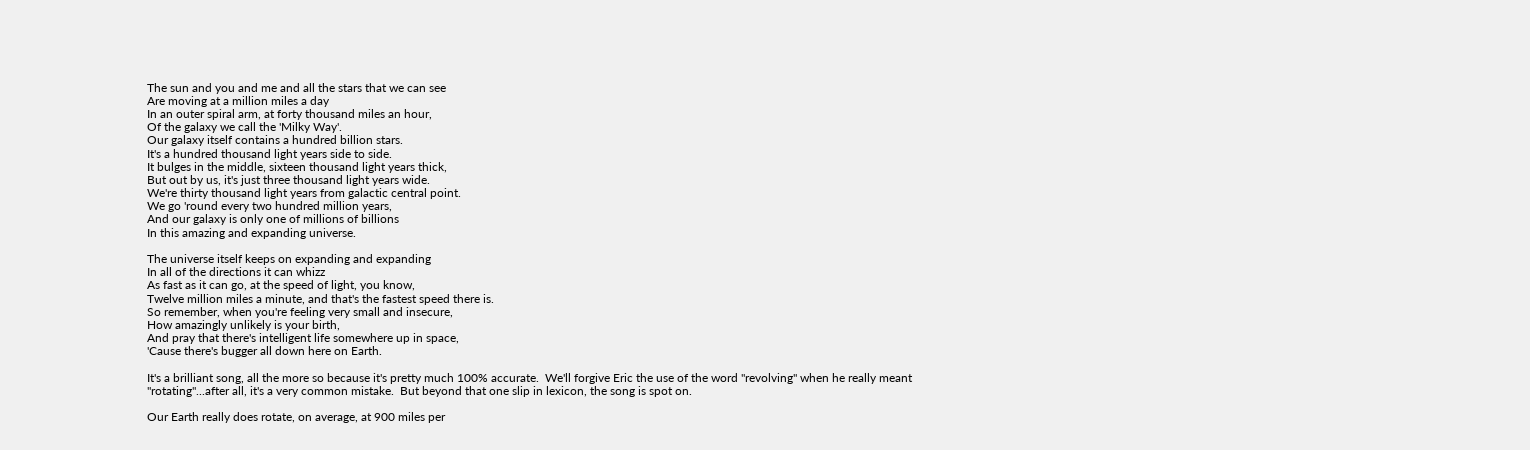The sun and you and me and all the stars that we can see
Are moving at a million miles a day
In an outer spiral arm, at forty thousand miles an hour,
Of the galaxy we call the 'Milky Way'.
Our galaxy itself contains a hundred billion stars.
It's a hundred thousand light years side to side.
It bulges in the middle, sixteen thousand light years thick,
But out by us, it's just three thousand light years wide.
We're thirty thousand light years from galactic central point.
We go 'round every two hundred million years,
And our galaxy is only one of millions of billions
In this amazing and expanding universe.

The universe itself keeps on expanding and expanding
In all of the directions it can whizz
As fast as it can go, at the speed of light, you know,
Twelve million miles a minute, and that's the fastest speed there is.
So remember, when you're feeling very small and insecure,
How amazingly unlikely is your birth,
And pray that there's intelligent life somewhere up in space,
'Cause there's bugger all down here on Earth.

It's a brilliant song, all the more so because it's pretty much 100% accurate.  We'll forgive Eric the use of the word "revolving" when he really meant "rotating"...after all, it's a very common mistake.  But beyond that one slip in lexicon, the song is spot on.

Our Earth really does rotate, on average, at 900 miles per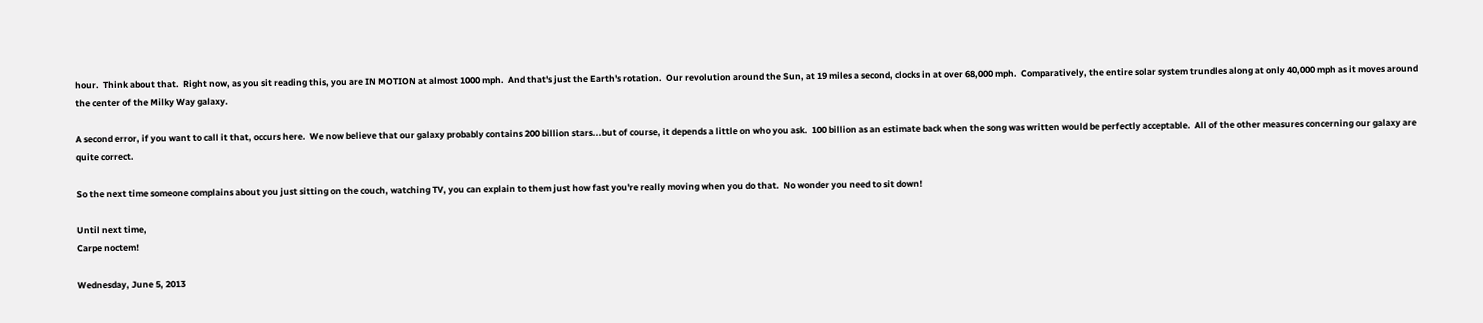hour.  Think about that.  Right now, as you sit reading this, you are IN MOTION at almost 1000 mph.  And that's just the Earth's rotation.  Our revolution around the Sun, at 19 miles a second, clocks in at over 68,000 mph.  Comparatively, the entire solar system trundles along at only 40,000 mph as it moves around the center of the Milky Way galaxy.

A second error, if you want to call it that, occurs here.  We now believe that our galaxy probably contains 200 billion stars...but of course, it depends a little on who you ask.  100 billion as an estimate back when the song was written would be perfectly acceptable.  All of the other measures concerning our galaxy are quite correct.

So the next time someone complains about you just sitting on the couch, watching TV, you can explain to them just how fast you're really moving when you do that.  No wonder you need to sit down!

Until next time,
Carpe noctem!

Wednesday, June 5, 2013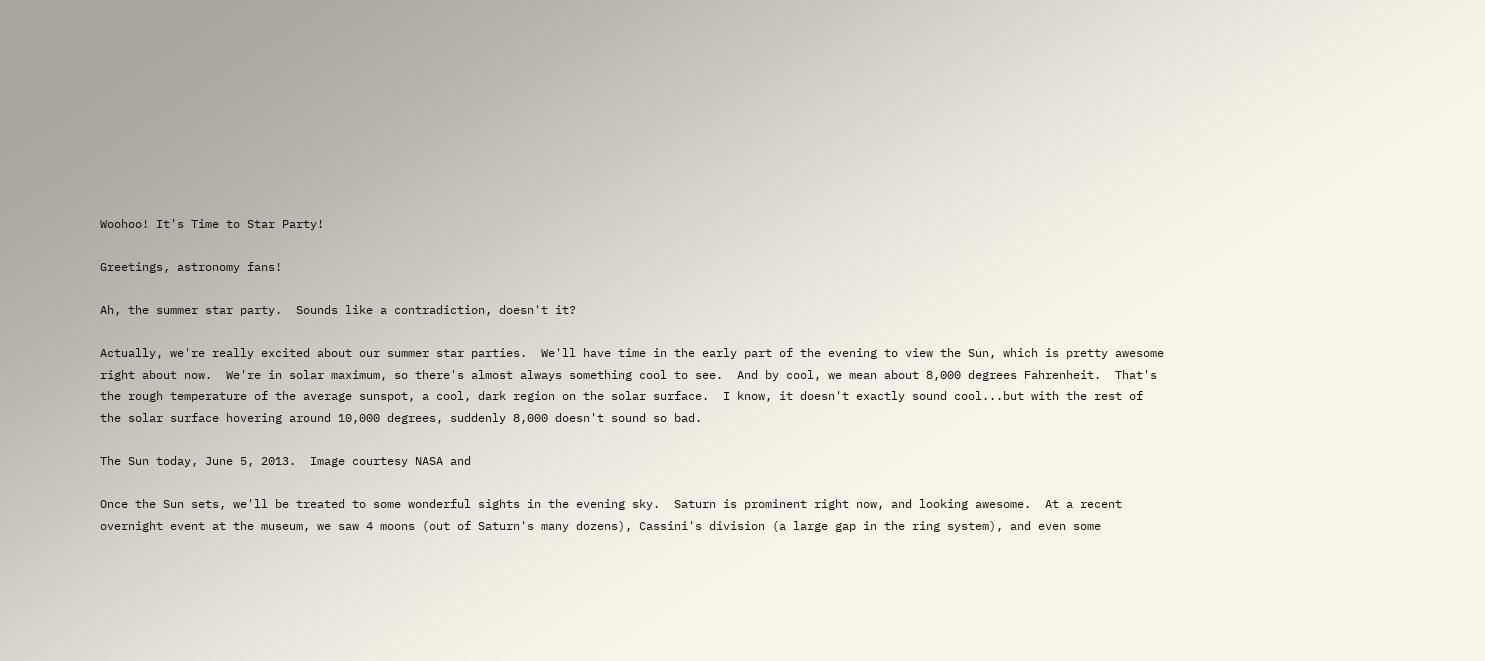Woohoo! It's Time to Star Party!

Greetings, astronomy fans!

Ah, the summer star party.  Sounds like a contradiction, doesn't it?

Actually, we're really excited about our summer star parties.  We'll have time in the early part of the evening to view the Sun, which is pretty awesome right about now.  We're in solar maximum, so there's almost always something cool to see.  And by cool, we mean about 8,000 degrees Fahrenheit.  That's the rough temperature of the average sunspot, a cool, dark region on the solar surface.  I know, it doesn't exactly sound cool...but with the rest of the solar surface hovering around 10,000 degrees, suddenly 8,000 doesn't sound so bad.

The Sun today, June 5, 2013.  Image courtesy NASA and

Once the Sun sets, we'll be treated to some wonderful sights in the evening sky.  Saturn is prominent right now, and looking awesome.  At a recent overnight event at the museum, we saw 4 moons (out of Saturn's many dozens), Cassini's division (a large gap in the ring system), and even some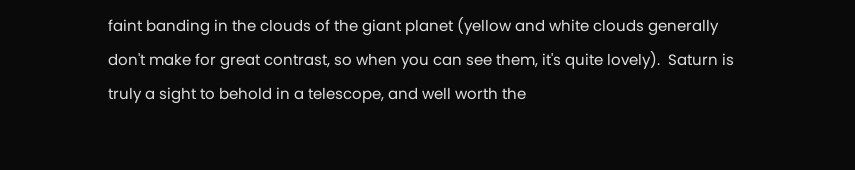faint banding in the clouds of the giant planet (yellow and white clouds generally don't make for great contrast, so when you can see them, it's quite lovely).  Saturn is truly a sight to behold in a telescope, and well worth the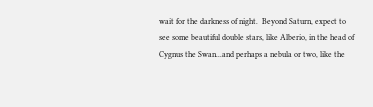wait for the darkness of night.  Beyond Saturn, expect to see some beautiful double stars, like Alberio, in the head of Cygnus the Swan...and perhaps a nebula or two, like the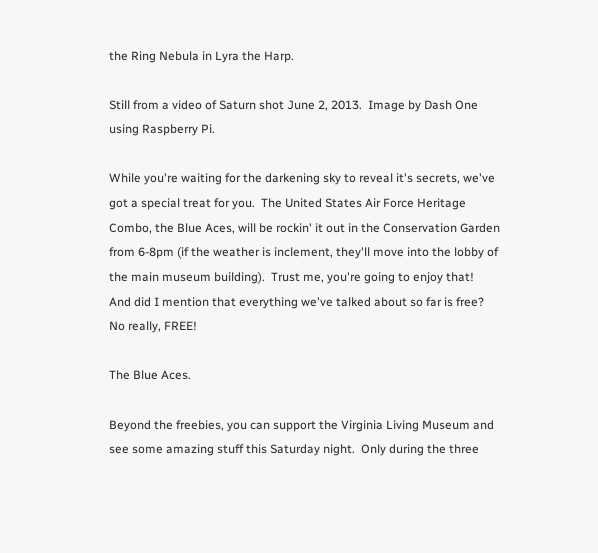the Ring Nebula in Lyra the Harp.

Still from a video of Saturn shot June 2, 2013.  Image by Dash One using Raspberry Pi.

While you're waiting for the darkening sky to reveal it's secrets, we've got a special treat for you.  The United States Air Force Heritage Combo, the Blue Aces, will be rockin' it out in the Conservation Garden from 6-8pm (if the weather is inclement, they'll move into the lobby of the main museum building).  Trust me, you're going to enjoy that!  And did I mention that everything we've talked about so far is free? No really, FREE!

The Blue Aces.

Beyond the freebies, you can support the Virginia Living Museum and see some amazing stuff this Saturday night.  Only during the three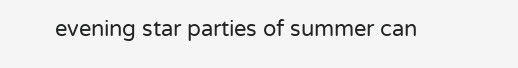evening star parties of summer can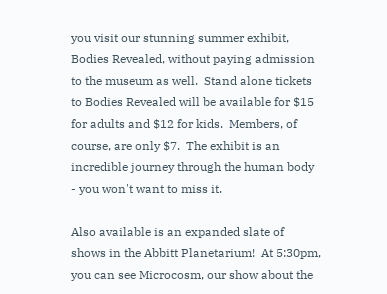you visit our stunning summer exhibit, Bodies Revealed, without paying admission to the museum as well.  Stand alone tickets to Bodies Revealed will be available for $15 for adults and $12 for kids.  Members, of course, are only $7.  The exhibit is an incredible journey through the human body - you won't want to miss it.

Also available is an expanded slate of shows in the Abbitt Planetarium!  At 5:30pm, you can see Microcosm, our show about the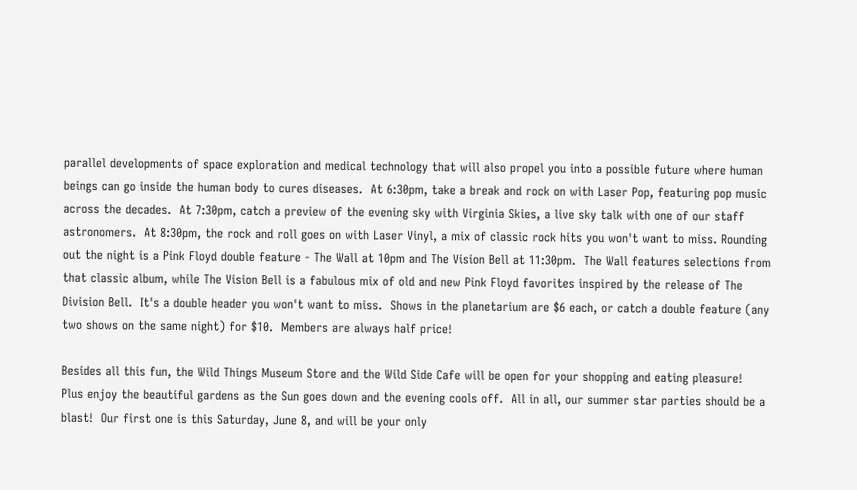parallel developments of space exploration and medical technology that will also propel you into a possible future where human beings can go inside the human body to cures diseases.  At 6:30pm, take a break and rock on with Laser Pop, featuring pop music across the decades.  At 7:30pm, catch a preview of the evening sky with Virginia Skies, a live sky talk with one of our staff astronomers.  At 8:30pm, the rock and roll goes on with Laser Vinyl, a mix of classic rock hits you won't want to miss. Rounding out the night is a Pink Floyd double feature - The Wall at 10pm and The Vision Bell at 11:30pm.  The Wall features selections from that classic album, while The Vision Bell is a fabulous mix of old and new Pink Floyd favorites inspired by the release of The Division Bell.  It's a double header you won't want to miss.  Shows in the planetarium are $6 each, or catch a double feature (any two shows on the same night) for $10.  Members are always half price!

Besides all this fun, the Wild Things Museum Store and the Wild Side Cafe will be open for your shopping and eating pleasure!  Plus enjoy the beautiful gardens as the Sun goes down and the evening cools off.  All in all, our summer star parties should be a blast!  Our first one is this Saturday, June 8, and will be your only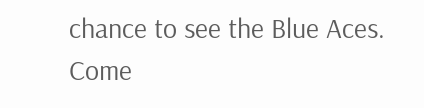chance to see the Blue Aces.  Come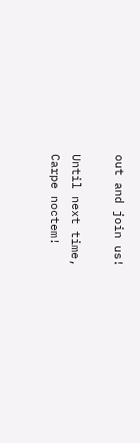out and join us!

Until next time,
Carpe noctem!